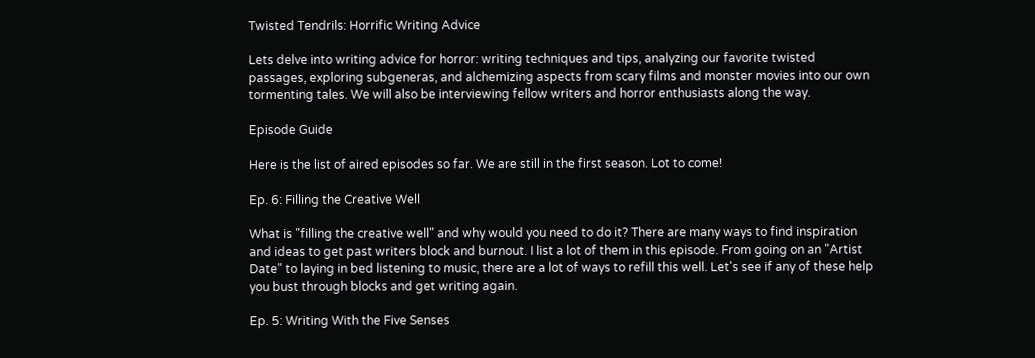Twisted Tendrils: Horrific Writing Advice

Lets delve into writing advice for horror: writing techniques and tips, analyzing our favorite twisted passages, exploring subgeneras, and alchemizing aspects from scary films and monster movies into our own tormenting tales. We will also be interviewing fellow writers and horror enthusiasts along the way.

Episode Guide

Here is the list of aired episodes so far. We are still in the first season. Lot to come!

Ep. 6: Filling the Creative Well

What is "filling the creative well" and why would you need to do it? There are many ways to find inspiration and ideas to get past writers block and burnout. I list a lot of them in this episode. From going on an "Artist Date" to laying in bed listening to music, there are a lot of ways to refill this well. Let's see if any of these help you bust through blocks and get writing again.

Ep. 5: Writing With the Five Senses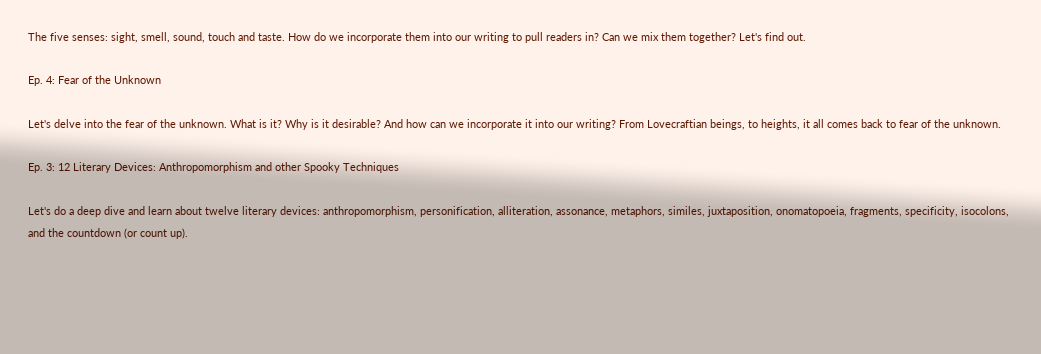The five senses: sight, smell, sound, touch and taste. How do we incorporate them into our writing to pull readers in? Can we mix them together? Let's find out.

Ep. 4: Fear of the Unknown

Let's delve into the fear of the unknown. What is it? Why is it desirable? And how can we incorporate it into our writing? From Lovecraftian beings, to heights, it all comes back to fear of the unknown.

Ep. 3: 12 Literary Devices: Anthropomorphism and other Spooky Techniques

Let's do a deep dive and learn about twelve literary devices: anthropomorphism, personification, alliteration, assonance, metaphors, similes, juxtaposition, onomatopoeia, fragments, specificity, isocolons, and the countdown (or count up).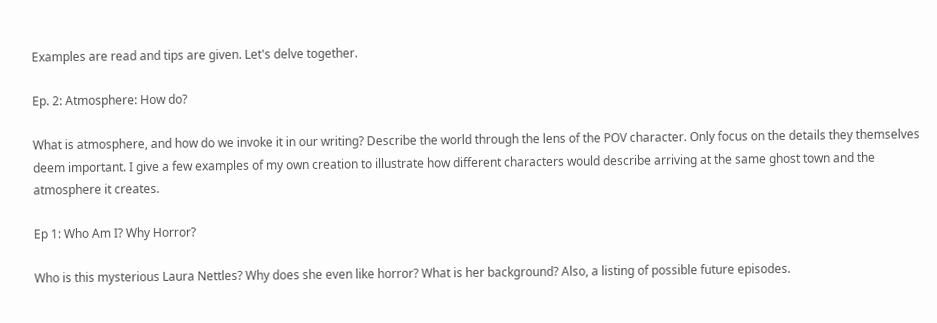Examples are read and tips are given. Let's delve together.

Ep. 2: Atmosphere: How do?

What is atmosphere, and how do we invoke it in our writing? Describe the world through the lens of the POV character. Only focus on the details they themselves deem important. I give a few examples of my own creation to illustrate how different characters would describe arriving at the same ghost town and the atmosphere it creates.

Ep 1: Who Am I? Why Horror?

Who is this mysterious Laura Nettles? Why does she even like horror? What is her background? Also, a listing of possible future episodes.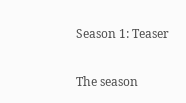Season 1: Teaser

The season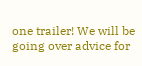one trailer! We will be going over advice for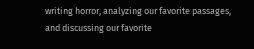writing horror, analyzing our favorite passages, and discussing our favorite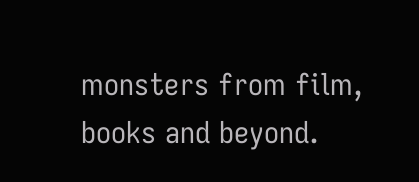monsters from film, books and beyond.